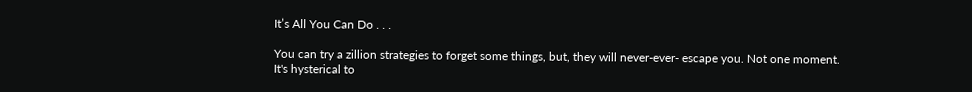It’s All You Can Do . . .

You can try a zillion strategies to forget some things, but, they will never-ever- escape you. Not one moment. It's hysterical to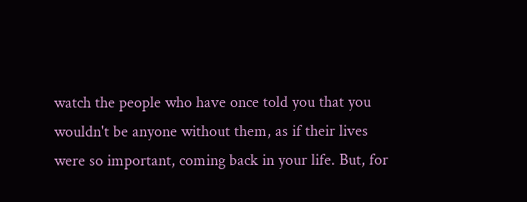watch the people who have once told you that you wouldn't be anyone without them, as if their lives were so important, coming back in your life. But, for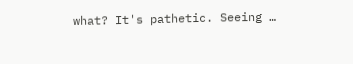what? It's pathetic. Seeing …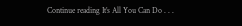Continue reading It’s All You Can Do . . .